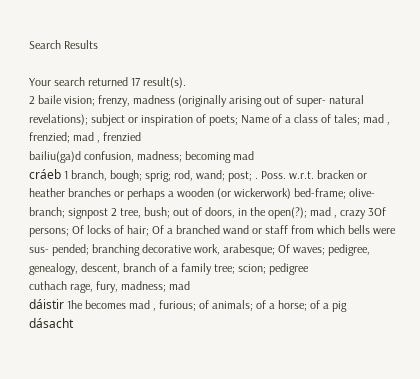Search Results

Your search returned 17 result(s).
2 baile vision; frenzy, madness (originally arising out of super- natural revelations); subject or inspiration of poets; Name of a class of tales; mad , frenzied; mad , frenzied
bailiu(ga)d confusion, madness; becoming mad
cráeb 1 branch, bough; sprig; rod, wand; post; . Poss. w.r.t. bracken or heather branches or perhaps a wooden (or wickerwork) bed-frame; olive-branch; signpost 2 tree, bush; out of doors, in the open(?); mad , crazy 3Of persons; Of locks of hair; Of a branched wand or staff from which bells were sus- pended; branching decorative work, arabesque; Of waves; pedigree, genealogy, descent, branch of a family tree; scion; pedigree
cuthach rage, fury, madness; mad
dáistir 1he becomes mad , furious; of animals; of a horse; of a pig
dásacht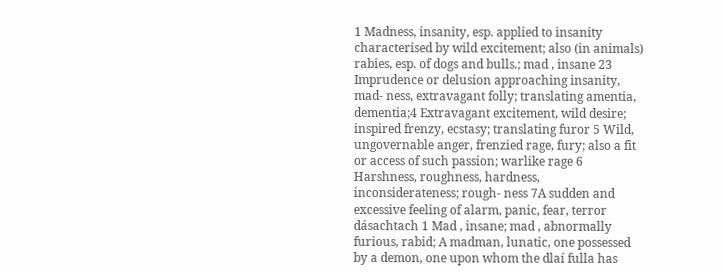1 Madness, insanity, esp. applied to insanity characterised by wild excitement; also (in animals) rabies, esp. of dogs and bulls.; mad , insane 23 Imprudence or delusion approaching insanity, mad- ness, extravagant folly; translating amentia, dementia;4 Extravagant excitement, wild desire; inspired frenzy, ecstasy; translating furor 5 Wild, ungovernable anger, frenzied rage, fury; also a fit or access of such passion; warlike rage 6 Harshness, roughness, hardness, inconsiderateness; rough- ness 7A sudden and excessive feeling of alarm, panic, fear, terror
dásachtach 1 Mad , insane; mad , abnormally furious, rabid; A madman, lunatic, one possessed by a demon, one upon whom the dlaí fulla has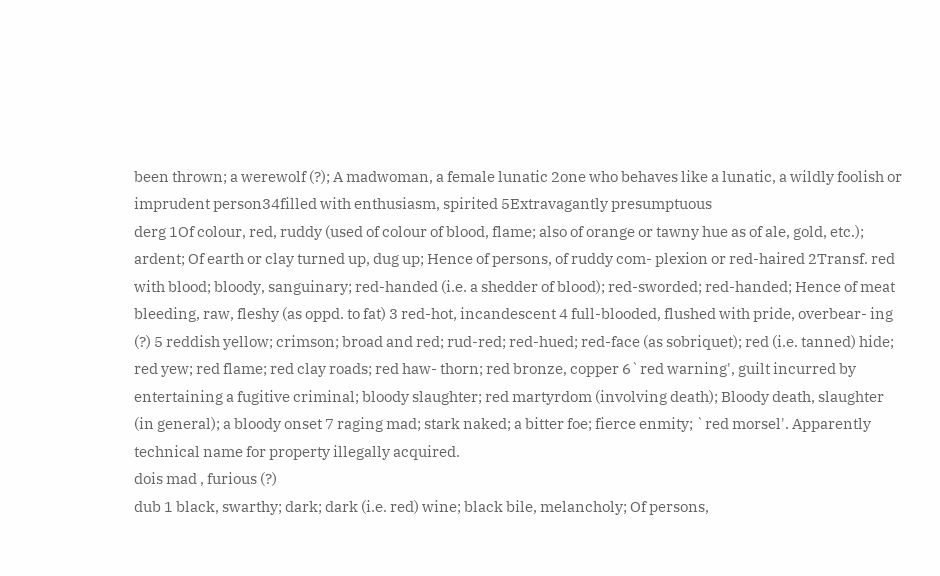been thrown; a werewolf (?); A madwoman, a female lunatic 2one who behaves like a lunatic, a wildly foolish or imprudent person34filled with enthusiasm, spirited 5Extravagantly presumptuous
derg 1Of colour, red, ruddy (used of colour of blood, flame; also of orange or tawny hue as of ale, gold, etc.); ardent; Of earth or clay turned up, dug up; Hence of persons, of ruddy com- plexion or red-haired 2Transf. red with blood; bloody, sanguinary; red-handed (i.e. a shedder of blood); red-sworded; red-handed; Hence of meat bleeding, raw, fleshy (as oppd. to fat) 3 red-hot, incandescent 4 full-blooded, flushed with pride, overbear- ing (?) 5 reddish yellow; crimson; broad and red; rud-red; red-hued; red-face (as sobriquet); red (i.e. tanned) hide; red yew; red flame; red clay roads; red haw- thorn; red bronze, copper 6`red warning', guilt incurred by entertaining a fugitive criminal; bloody slaughter; red martyrdom (involving death); Bloody death, slaughter (in general); a bloody onset 7 raging mad; stark naked; a bitter foe; fierce enmity; `red morsel'. Apparently technical name for property illegally acquired.
dois mad , furious (?)
dub 1 black, swarthy; dark; dark (i.e. red) wine; black bile, melancholy; Of persons,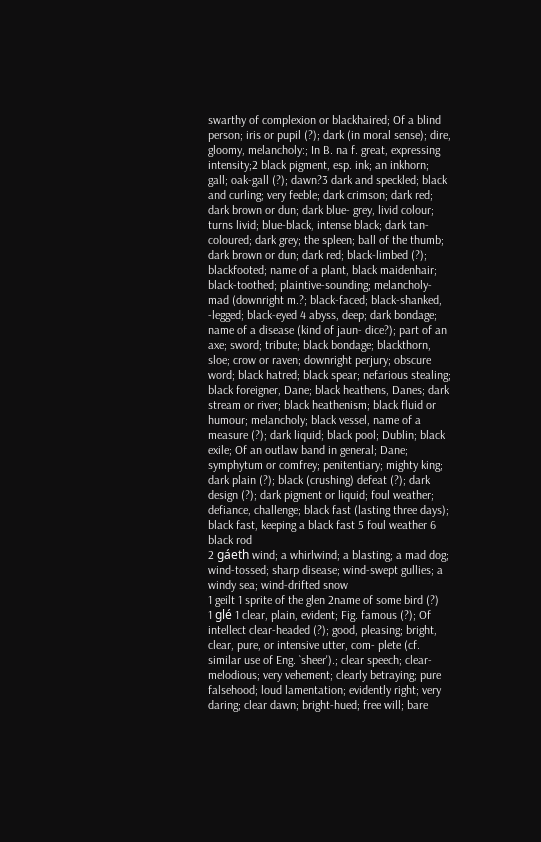swarthy of complexion or blackhaired; Of a blind person; iris or pupil (?); dark (in moral sense); dire, gloomy, melancholy:; In B. na f. great, expressing intensity;2 black pigment, esp. ink; an inkhorn; gall; oak-gall (?); dawn?3 dark and speckled; black and curling; very feeble; dark crimson; dark red; dark brown or dun; dark blue- grey, livid colour; turns livid; blue-black, intense black; dark tan- coloured; dark grey; the spleen; ball of the thumb; dark brown or dun; dark red; black-limbed (?); blackfooted; name of a plant, black maidenhair; black-toothed; plaintive-sounding; melancholy-mad (downright m.?; black-faced; black-shanked, -legged; black-eyed 4 abyss, deep; dark bondage; name of a disease (kind of jaun- dice?); part of an axe; sword; tribute; black bondage; blackthorn, sloe; crow or raven; downright perjury; obscure word; black hatred; black spear; nefarious stealing; black foreigner, Dane; black heathens, Danes; dark stream or river; black heathenism; black fluid or humour; melancholy; black vessel, name of a measure (?); dark liquid; black pool; Dublin; black exile; Of an outlaw band in general; Dane; symphytum or comfrey; penitentiary; mighty king; dark plain (?); black (crushing) defeat (?); dark design (?); dark pigment or liquid; foul weather; defiance, challenge; black fast (lasting three days); black fast, keeping a black fast 5 foul weather 6 black rod
2 gáeth wind; a whirlwind; a blasting; a mad dog; wind-tossed; sharp disease; wind-swept gullies; a windy sea; wind-drifted snow
1 geilt 1 sprite of the glen 2name of some bird (?)
1 glé 1 clear, plain, evident; Fig. famous (?); Of intellect clear-headed (?); good, pleasing; bright, clear, pure, or intensive utter, com- plete (cf. similar use of Eng. `sheer').; clear speech; clear-melodious; very vehement; clearly betraying; pure falsehood; loud lamentation; evidently right; very daring; clear dawn; bright-hued; free will; bare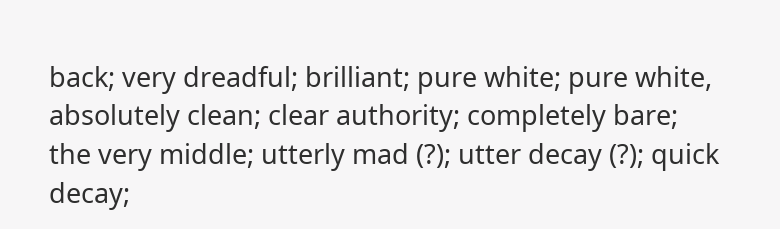back; very dreadful; brilliant; pure white; pure white, absolutely clean; clear authority; completely bare; the very middle; utterly mad (?); utter decay (?); quick decay;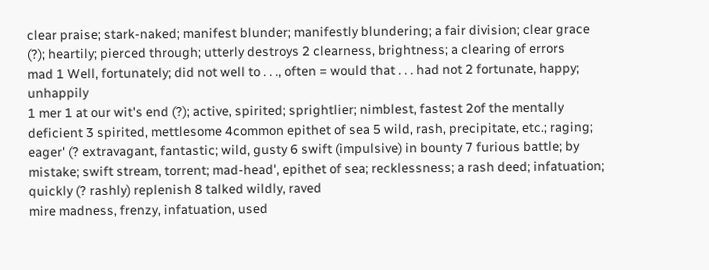clear praise; stark-naked; manifest blunder; manifestly blundering; a fair division; clear grace (?); heartily; pierced through; utterly destroys 2 clearness, brightness; a clearing of errors
mad 1 Well, fortunately; did not well to . . ., often = would that . . . had not 2 fortunate, happy; unhappily
1 mer 1 at our wit's end (?); active, spirited; sprightlier; nimblest, fastest 2of the mentally deficient 3 spirited, mettlesome 4common epithet of sea 5 wild, rash, precipitate, etc.; raging; eager' (? extravagant, fantastic; wild, gusty 6 swift (impulsive) in bounty 7 furious battle; by mistake; swift stream, torrent; mad-head', epithet of sea; recklessness; a rash deed; infatuation; quickly (? rashly) replenish 8 talked wildly, raved
mire madness, frenzy, infatuation, used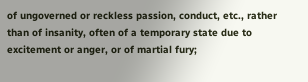of ungoverned or reckless passion, conduct, etc., rather than of insanity, often of a temporary state due to excitement or anger, or of martial fury;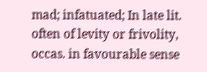mad; infatuated; In late lit. often of levity or frivolity, occas. in favourable sense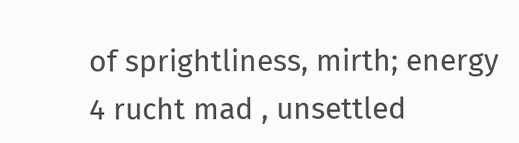of sprightliness, mirth; energy
4 rucht mad , unsettled